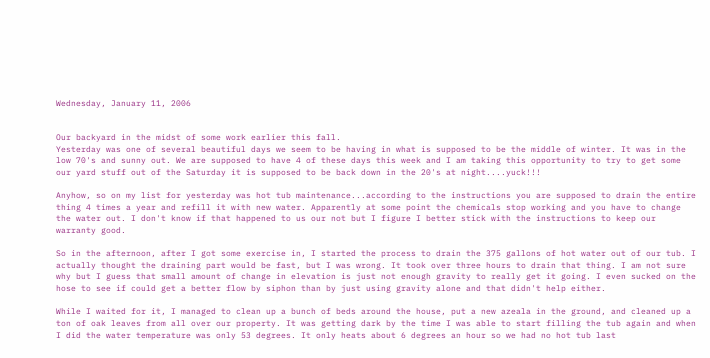Wednesday, January 11, 2006


Our backyard in the midst of some work earlier this fall.
Yesterday was one of several beautiful days we seem to be having in what is supposed to be the middle of winter. It was in the low 70's and sunny out. We are supposed to have 4 of these days this week and I am taking this opportunity to try to get some our yard stuff out of the Saturday it is supposed to be back down in the 20's at night....yuck!!!

Anyhow, so on my list for yesterday was hot tub maintenance...according to the instructions you are supposed to drain the entire thing 4 times a year and refill it with new water. Apparently at some point the chemicals stop working and you have to change the water out. I don't know if that happened to us our not but I figure I better stick with the instructions to keep our warranty good.

So in the afternoon, after I got some exercise in, I started the process to drain the 375 gallons of hot water out of our tub. I actually thought the draining part would be fast, but I was wrong. It took over three hours to drain that thing. I am not sure why but I guess that small amount of change in elevation is just not enough gravity to really get it going. I even sucked on the hose to see if could get a better flow by siphon than by just using gravity alone and that didn't help either.

While I waited for it, I managed to clean up a bunch of beds around the house, put a new azeala in the ground, and cleaned up a ton of oak leaves from all over our property. It was getting dark by the time I was able to start filling the tub again and when I did the water temperature was only 53 degrees. It only heats about 6 degrees an hour so we had no hot tub last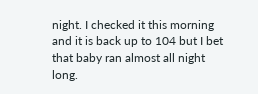night. I checked it this morning and it is back up to 104 but I bet that baby ran almost all night long.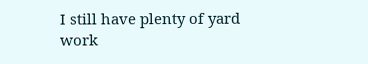I still have plenty of yard work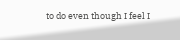to do even though I feel I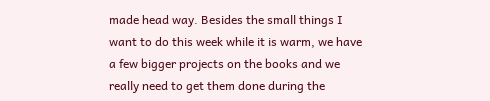made head way. Besides the small things I want to do this week while it is warm, we have a few bigger projects on the books and we really need to get them done during the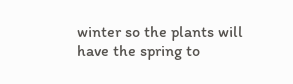winter so the plants will have the spring to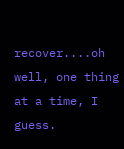recover....oh well, one thing at a time, I guess.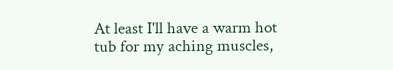At least I'll have a warm hot tub for my aching muscles,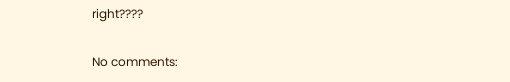right????

No comments: